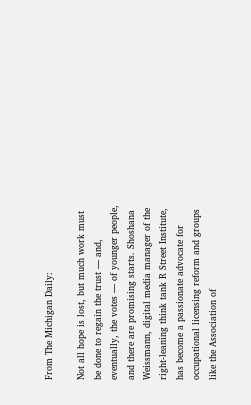From The Michigan Daily:

Not all hope is lost, but much work must be done to regain the trust — and, eventually, the votes — of younger people, and there are promising starts. Shoshana Weissmann, digital media manager of the right-leaning think tank R Street Institute, has become a passionate advocate for occupational licensing reform and groups like the Association of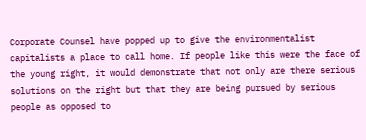Corporate Counsel have popped up to give the environmentalist capitalists a place to call home. If people like this were the face of the young right, it would demonstrate that not only are there serious solutions on the right but that they are being pursued by serious people as opposed to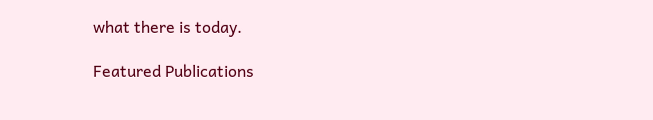what there is today.

Featured Publications